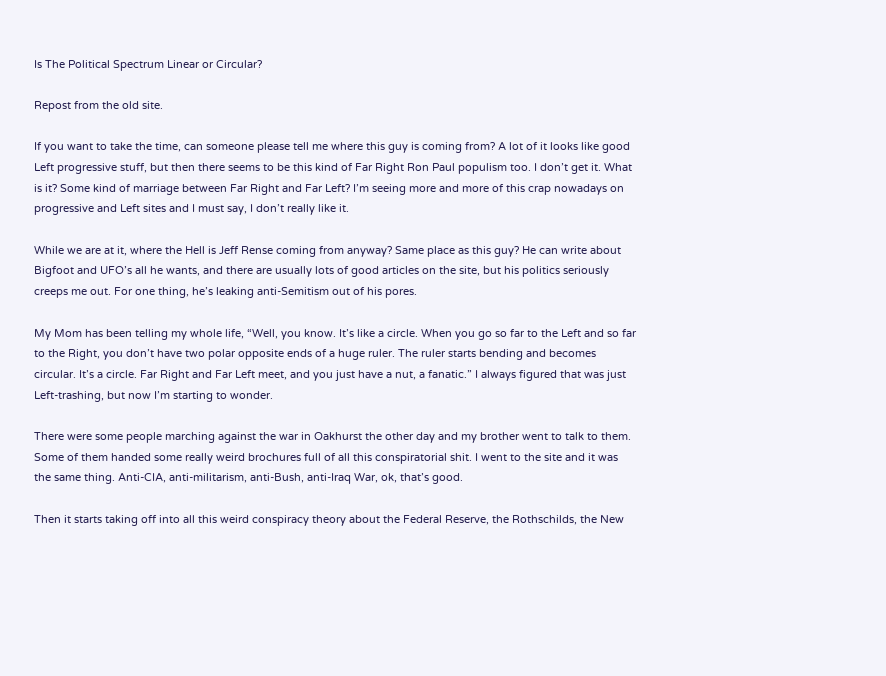Is The Political Spectrum Linear or Circular?

Repost from the old site.

If you want to take the time, can someone please tell me where this guy is coming from? A lot of it looks like good Left progressive stuff, but then there seems to be this kind of Far Right Ron Paul populism too. I don’t get it. What is it? Some kind of marriage between Far Right and Far Left? I’m seeing more and more of this crap nowadays on progressive and Left sites and I must say, I don’t really like it.

While we are at it, where the Hell is Jeff Rense coming from anyway? Same place as this guy? He can write about Bigfoot and UFO’s all he wants, and there are usually lots of good articles on the site, but his politics seriously creeps me out. For one thing, he’s leaking anti-Semitism out of his pores.

My Mom has been telling my whole life, “Well, you know. It’s like a circle. When you go so far to the Left and so far to the Right, you don’t have two polar opposite ends of a huge ruler. The ruler starts bending and becomes circular. It’s a circle. Far Right and Far Left meet, and you just have a nut, a fanatic.” I always figured that was just Left-trashing, but now I’m starting to wonder.

There were some people marching against the war in Oakhurst the other day and my brother went to talk to them. Some of them handed some really weird brochures full of all this conspiratorial shit. I went to the site and it was the same thing. Anti-CIA, anti-militarism, anti-Bush, anti-Iraq War, ok, that’s good.

Then it starts taking off into all this weird conspiracy theory about the Federal Reserve, the Rothschilds, the New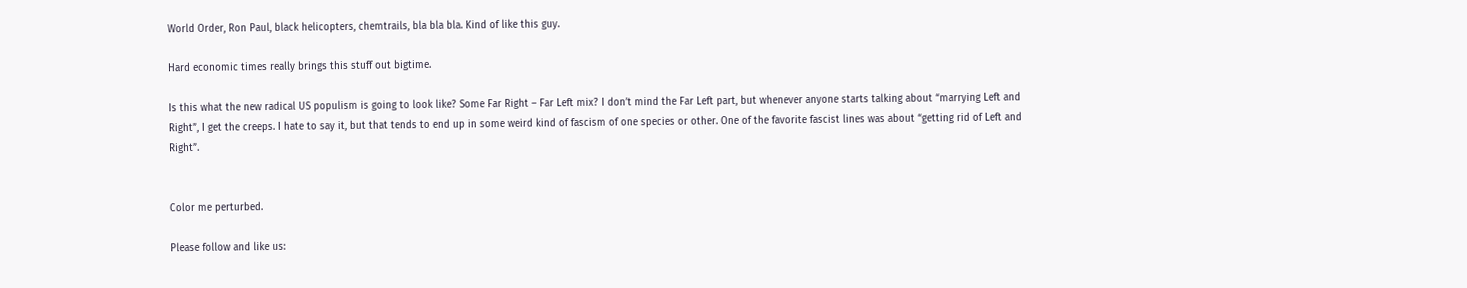World Order, Ron Paul, black helicopters, chemtrails, bla bla bla. Kind of like this guy.

Hard economic times really brings this stuff out bigtime.

Is this what the new radical US populism is going to look like? Some Far Right – Far Left mix? I don’t mind the Far Left part, but whenever anyone starts talking about “marrying Left and Right”, I get the creeps. I hate to say it, but that tends to end up in some weird kind of fascism of one species or other. One of the favorite fascist lines was about “getting rid of Left and Right”.


Color me perturbed.

Please follow and like us: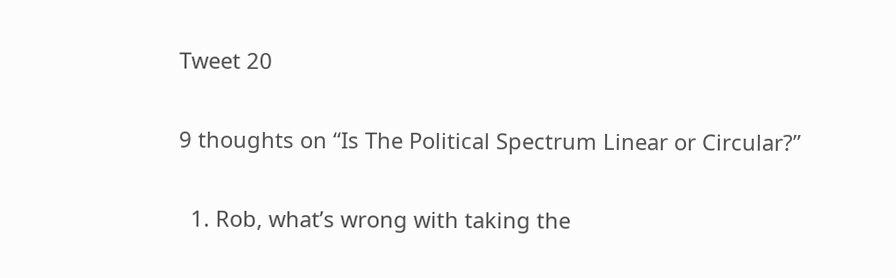Tweet 20

9 thoughts on “Is The Political Spectrum Linear or Circular?”

  1. Rob, what’s wrong with taking the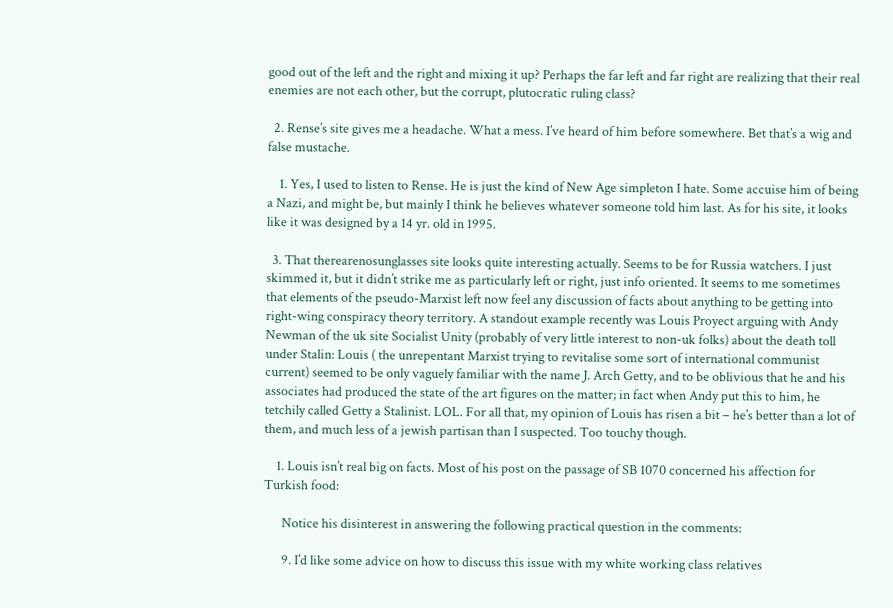good out of the left and the right and mixing it up? Perhaps the far left and far right are realizing that their real enemies are not each other, but the corrupt, plutocratic ruling class?

  2. Rense’s site gives me a headache. What a mess. I’ve heard of him before somewhere. Bet that’s a wig and false mustache.

    1. Yes, I used to listen to Rense. He is just the kind of New Age simpleton I hate. Some accuise him of being a Nazi, and might be, but mainly I think he believes whatever someone told him last. As for his site, it looks like it was designed by a 14 yr. old in 1995.

  3. That therearenosunglasses site looks quite interesting actually. Seems to be for Russia watchers. I just skimmed it, but it didn’t strike me as particularly left or right, just info oriented. It seems to me sometimes that elements of the pseudo-Marxist left now feel any discussion of facts about anything to be getting into right-wing conspiracy theory territory. A standout example recently was Louis Proyect arguing with Andy Newman of the uk site Socialist Unity (probably of very little interest to non-uk folks) about the death toll under Stalin: Louis ( the unrepentant Marxist trying to revitalise some sort of international communist current) seemed to be only vaguely familiar with the name J. Arch Getty, and to be oblivious that he and his associates had produced the state of the art figures on the matter; in fact when Andy put this to him, he tetchily called Getty a Stalinist. LOL. For all that, my opinion of Louis has risen a bit – he’s better than a lot of them, and much less of a jewish partisan than I suspected. Too touchy though.

    1. Louis isn’t real big on facts. Most of his post on the passage of SB 1070 concerned his affection for Turkish food:

      Notice his disinterest in answering the following practical question in the comments:

      9. I’d like some advice on how to discuss this issue with my white working class relatives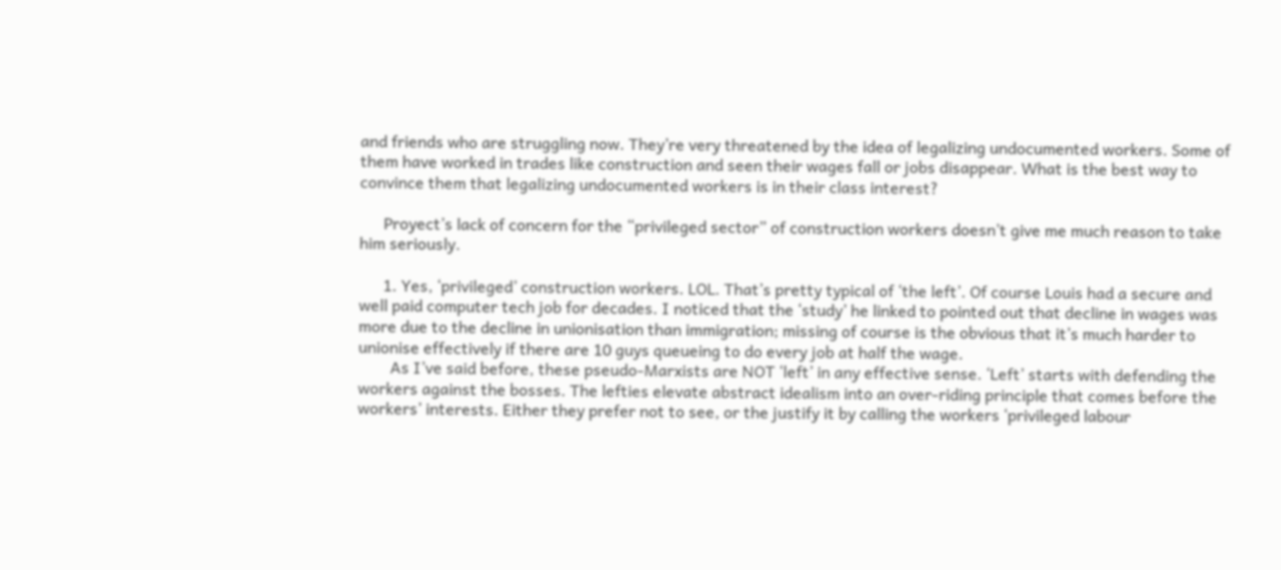and friends who are struggling now. They’re very threatened by the idea of legalizing undocumented workers. Some of them have worked in trades like construction and seen their wages fall or jobs disappear. What is the best way to convince them that legalizing undocumented workers is in their class interest?

      Proyect’s lack of concern for the “privileged sector” of construction workers doesn’t give me much reason to take him seriously.

      1. Yes, ‘privileged’ construction workers. LOL. That’s pretty typical of ‘the left’. Of course Louis had a secure and well paid computer tech job for decades. I noticed that the ‘study’ he linked to pointed out that decline in wages was more due to the decline in unionisation than immigration; missing of course is the obvious that it’s much harder to unionise effectively if there are 10 guys queueing to do every job at half the wage.
        As I’ve said before, these pseudo-Marxists are NOT ‘left’ in any effective sense. ‘Left’ starts with defending the workers against the bosses. The lefties elevate abstract idealism into an over-riding principle that comes before the workers’ interests. Either they prefer not to see, or the justify it by calling the workers ‘privileged labour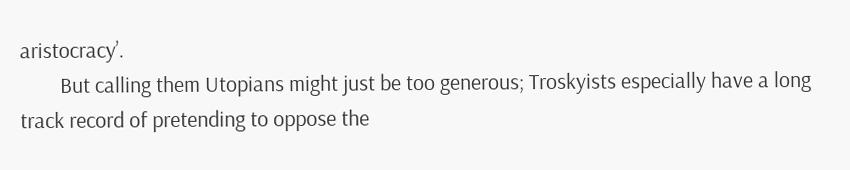aristocracy’.
        But calling them Utopians might just be too generous; Troskyists especially have a long track record of pretending to oppose the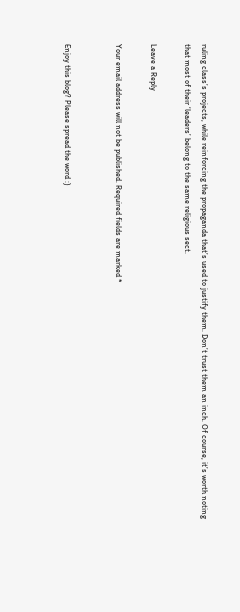ruling class’s projects, while reinforcing the propaganda that’s used to justify them. Don’t trust them an inch. Of course, it’s worth noting that most of their ‘leaders’ belong to the same religious sect.

Leave a Reply

Your email address will not be published. Required fields are marked *


Enjoy this blog? Please spread the word :)